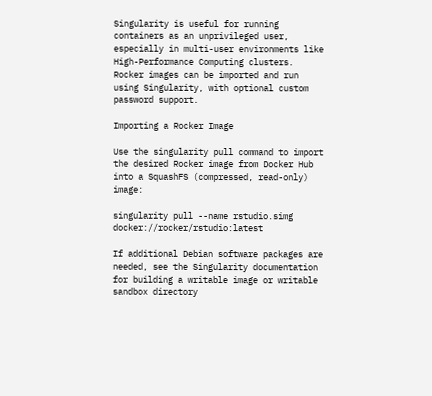Singularity is useful for running containers as an unprivileged user, especially in multi-user environments like High-Performance Computing clusters. Rocker images can be imported and run using Singularity, with optional custom password support.

Importing a Rocker Image

Use the singularity pull command to import the desired Rocker image from Docker Hub into a SquashFS (compressed, read-only) image:

singularity pull --name rstudio.simg docker://rocker/rstudio:latest

If additional Debian software packages are needed, see the Singularity documentation for building a writable image or writable sandbox directory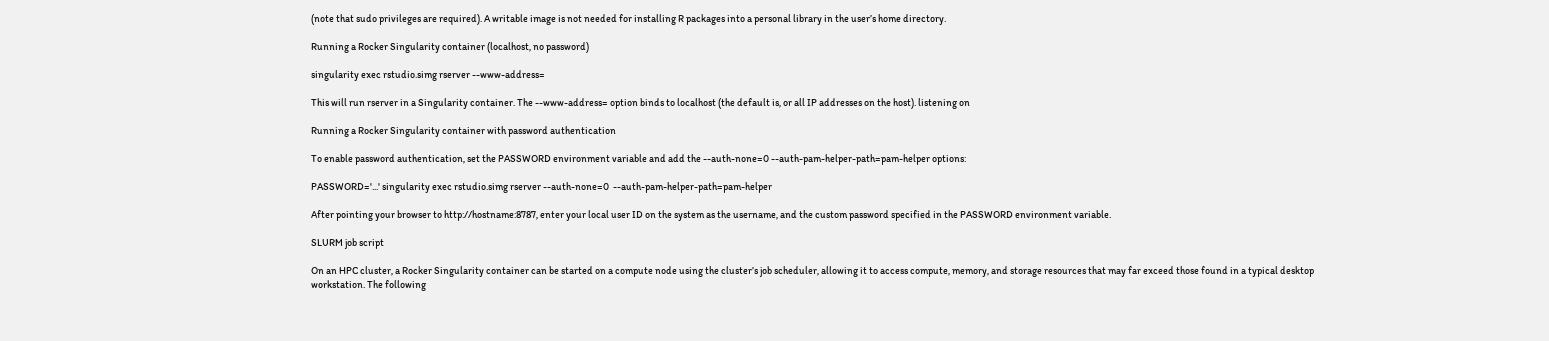(note that sudo privileges are required). A writable image is not needed for installing R packages into a personal library in the user’s home directory.

Running a Rocker Singularity container (localhost, no password)

singularity exec rstudio.simg rserver --www-address=

This will run rserver in a Singularity container. The --www-address= option binds to localhost (the default is, or all IP addresses on the host). listening on

Running a Rocker Singularity container with password authentication

To enable password authentication, set the PASSWORD environment variable and add the --auth-none=0 --auth-pam-helper-path=pam-helper options:

PASSWORD='...' singularity exec rstudio.simg rserver --auth-none=0  --auth-pam-helper-path=pam-helper

After pointing your browser to http://hostname:8787, enter your local user ID on the system as the username, and the custom password specified in the PASSWORD environment variable.

SLURM job script

On an HPC cluster, a Rocker Singularity container can be started on a compute node using the cluster’s job scheduler, allowing it to access compute, memory, and storage resources that may far exceed those found in a typical desktop workstation. The following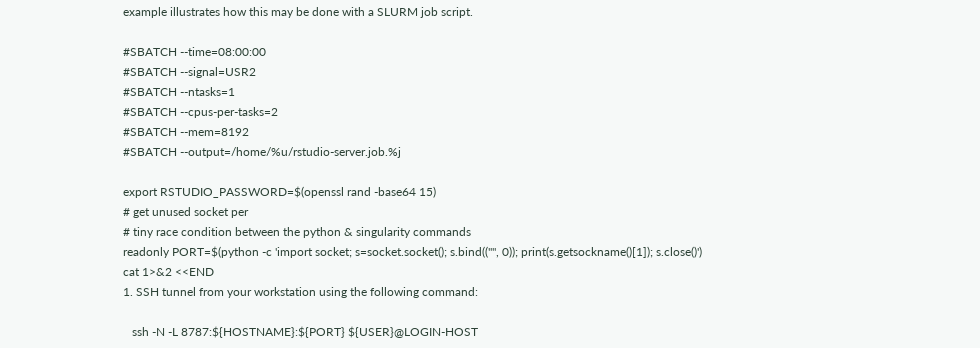example illustrates how this may be done with a SLURM job script.

#SBATCH --time=08:00:00
#SBATCH --signal=USR2
#SBATCH --ntasks=1
#SBATCH --cpus-per-tasks=2
#SBATCH --mem=8192
#SBATCH --output=/home/%u/rstudio-server.job.%j

export RSTUDIO_PASSWORD=$(openssl rand -base64 15)
# get unused socket per
# tiny race condition between the python & singularity commands
readonly PORT=$(python -c 'import socket; s=socket.socket(); s.bind(("", 0)); print(s.getsockname()[1]); s.close()')
cat 1>&2 <<END
1. SSH tunnel from your workstation using the following command:

   ssh -N -L 8787:${HOSTNAME}:${PORT} ${USER}@LOGIN-HOST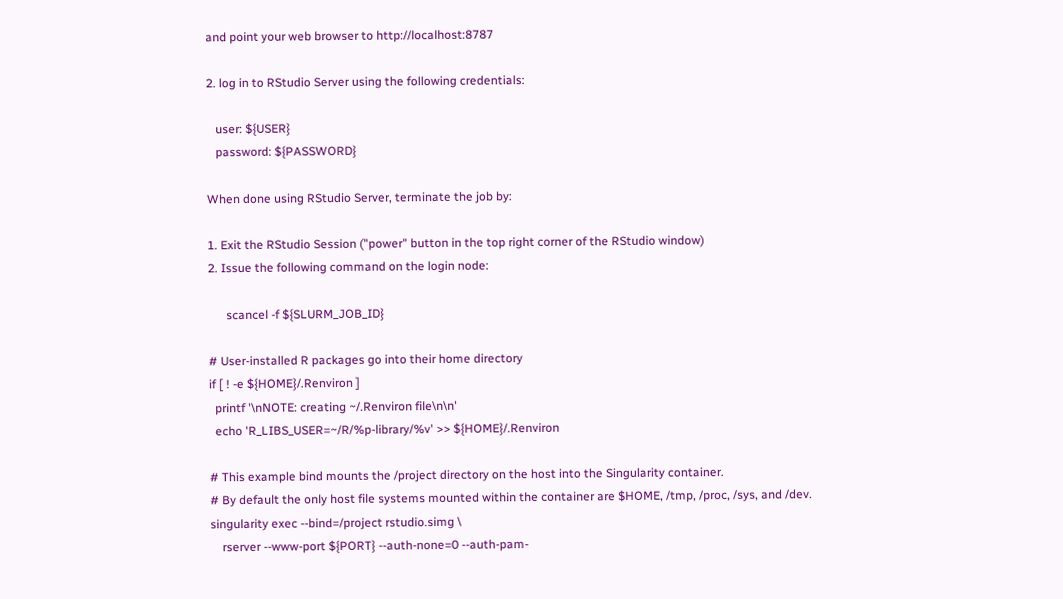and point your web browser to http://localhost:8787

2. log in to RStudio Server using the following credentials:

   user: ${USER}
   password: ${PASSWORD}

When done using RStudio Server, terminate the job by:

1. Exit the RStudio Session ("power" button in the top right corner of the RStudio window)
2. Issue the following command on the login node:

      scancel -f ${SLURM_JOB_ID}

# User-installed R packages go into their home directory
if [ ! -e ${HOME}/.Renviron ]
  printf '\nNOTE: creating ~/.Renviron file\n\n'
  echo 'R_LIBS_USER=~/R/%p-library/%v' >> ${HOME}/.Renviron

# This example bind mounts the /project directory on the host into the Singularity container.
# By default the only host file systems mounted within the container are $HOME, /tmp, /proc, /sys, and /dev.
singularity exec --bind=/project rstudio.simg \
    rserver --www-port ${PORT} --auth-none=0 --auth-pam-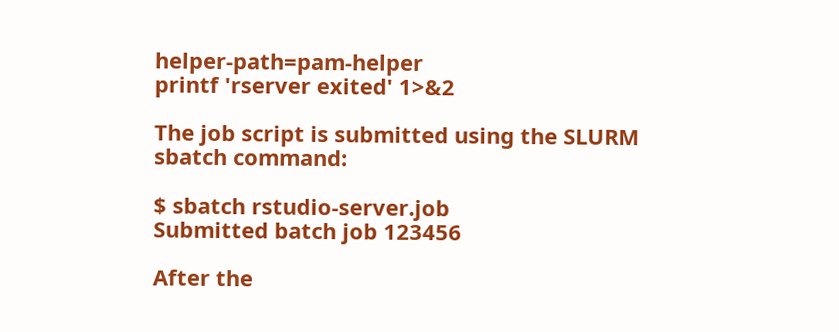helper-path=pam-helper
printf 'rserver exited' 1>&2

The job script is submitted using the SLURM sbatch command:

$ sbatch rstudio-server.job
Submitted batch job 123456

After the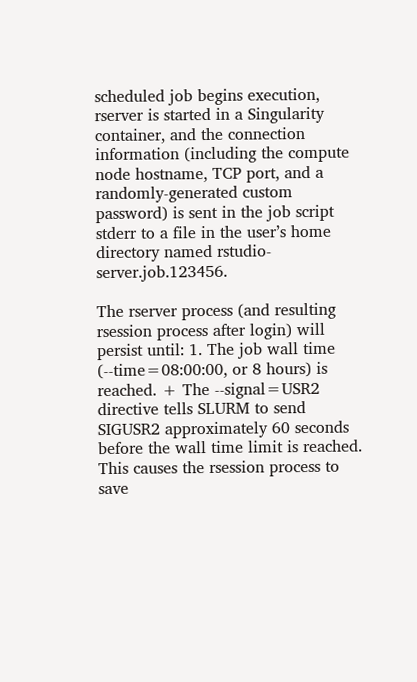scheduled job begins execution, rserver is started in a Singularity container, and the connection information (including the compute node hostname, TCP port, and a randomly-generated custom password) is sent in the job script stderr to a file in the user’s home directory named rstudio-server.job.123456.

The rserver process (and resulting rsession process after login) will persist until: 1. The job wall time (--time=08:00:00, or 8 hours) is reached. + The --signal=USR2 directive tells SLURM to send SIGUSR2 approximately 60 seconds before the wall time limit is reached. This causes the rsession process to save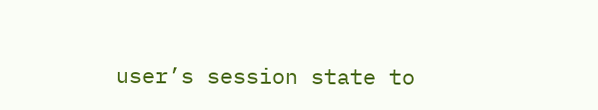user’s session state to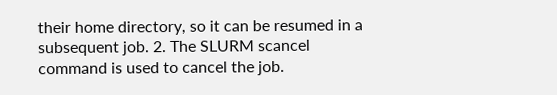their home directory, so it can be resumed in a subsequent job. 2. The SLURM scancel command is used to cancel the job.